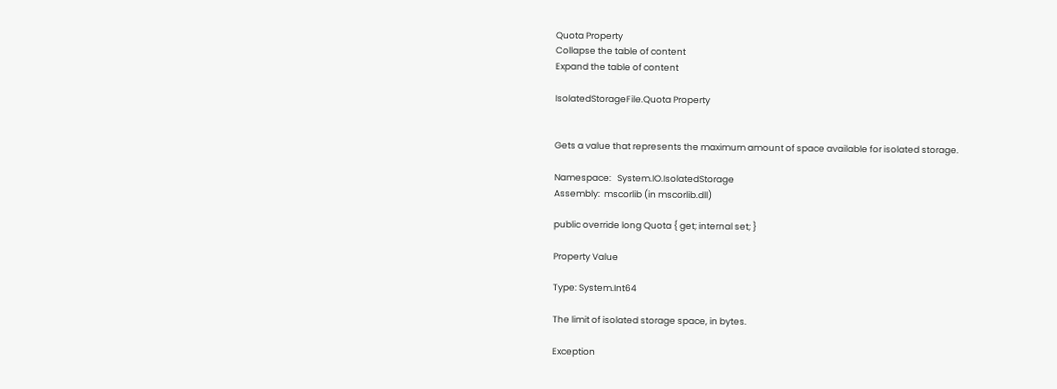Quota Property
Collapse the table of content
Expand the table of content

IsolatedStorageFile.Quota Property


Gets a value that represents the maximum amount of space available for isolated storage.

Namespace:   System.IO.IsolatedStorage
Assembly:  mscorlib (in mscorlib.dll)

public override long Quota { get; internal set; }

Property Value

Type: System.Int64

The limit of isolated storage space, in bytes.

Exception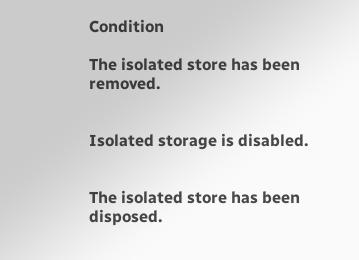Condition

The isolated store has been removed.


Isolated storage is disabled.


The isolated store has been disposed.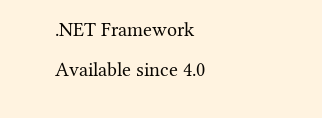.NET Framework
Available since 4.0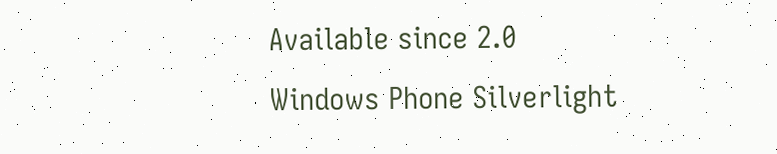Available since 2.0
Windows Phone Silverlight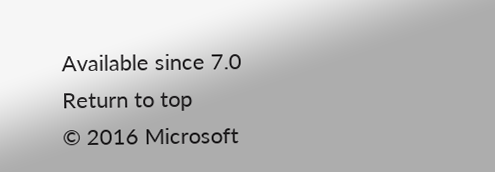Available since 7.0
Return to top
© 2016 Microsoft